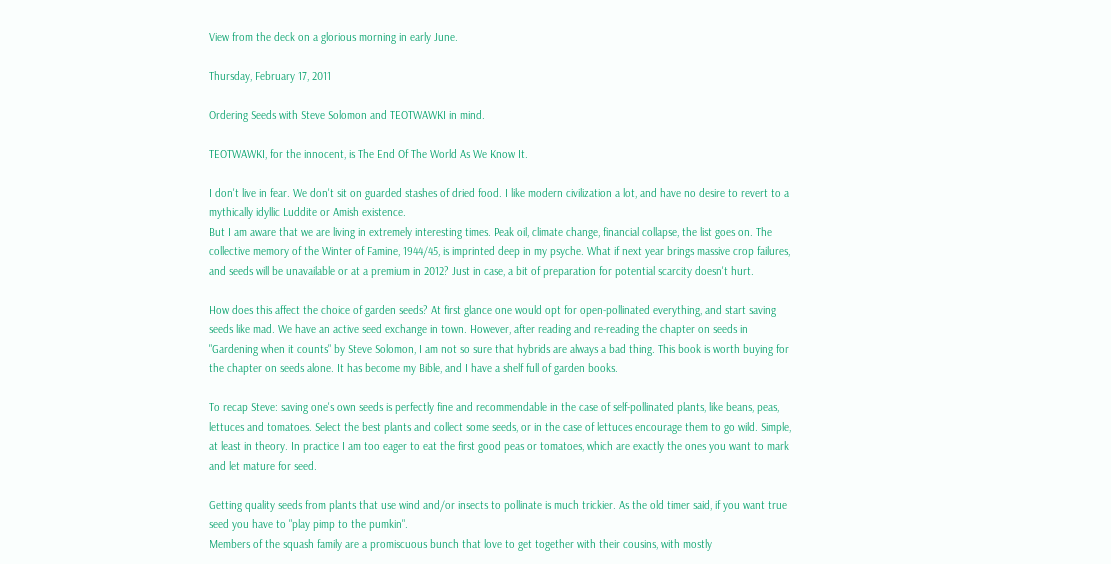View from the deck on a glorious morning in early June.

Thursday, February 17, 2011

Ordering Seeds with Steve Solomon and TEOTWAWKI in mind.

TEOTWAWKI, for the innocent, is The End Of The World As We Know It.

I don't live in fear. We don't sit on guarded stashes of dried food. I like modern civilization a lot, and have no desire to revert to a mythically idyllic Luddite or Amish existence.
But I am aware that we are living in extremely interesting times. Peak oil, climate change, financial collapse, the list goes on. The collective memory of the Winter of Famine, 1944/45, is imprinted deep in my psyche. What if next year brings massive crop failures, and seeds will be unavailable or at a premium in 2012? Just in case, a bit of preparation for potential scarcity doesn't hurt.

How does this affect the choice of garden seeds? At first glance one would opt for open-pollinated everything, and start saving seeds like mad. We have an active seed exchange in town. However, after reading and re-reading the chapter on seeds in "Gardening when it counts" by Steve Solomon, I am not so sure that hybrids are always a bad thing. This book is worth buying for the chapter on seeds alone. It has become my Bible, and I have a shelf full of garden books.

To recap Steve: saving one's own seeds is perfectly fine and recommendable in the case of self-pollinated plants, like beans, peas, lettuces and tomatoes. Select the best plants and collect some seeds, or in the case of lettuces encourage them to go wild. Simple, at least in theory. In practice I am too eager to eat the first good peas or tomatoes, which are exactly the ones you want to mark and let mature for seed.

Getting quality seeds from plants that use wind and/or insects to pollinate is much trickier. As the old timer said, if you want true seed you have to "play pimp to the pumkin".
Members of the squash family are a promiscuous bunch that love to get together with their cousins, with mostly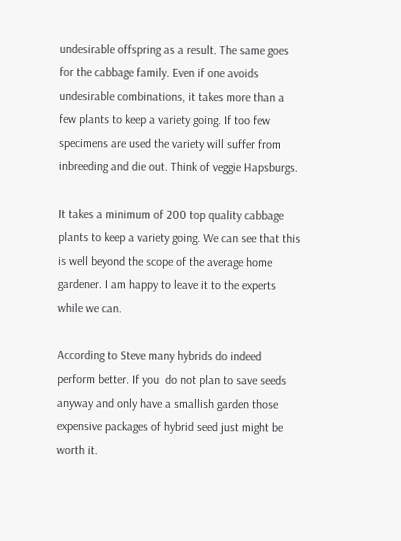undesirable offspring as a result. The same goes for the cabbage family. Even if one avoids undesirable combinations, it takes more than a few plants to keep a variety going. If too few specimens are used the variety will suffer from inbreeding and die out. Think of veggie Hapsburgs.

It takes a minimum of 200 top quality cabbage plants to keep a variety going. We can see that this is well beyond the scope of the average home gardener. I am happy to leave it to the experts while we can.

According to Steve many hybrids do indeed perform better. If you  do not plan to save seeds anyway and only have a smallish garden those expensive packages of hybrid seed just might be worth it.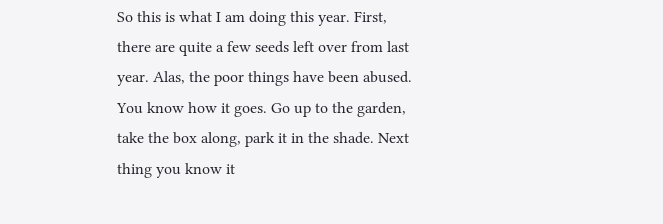So this is what I am doing this year. First, there are quite a few seeds left over from last year. Alas, the poor things have been abused. You know how it goes. Go up to the garden, take the box along, park it in the shade. Next thing you know it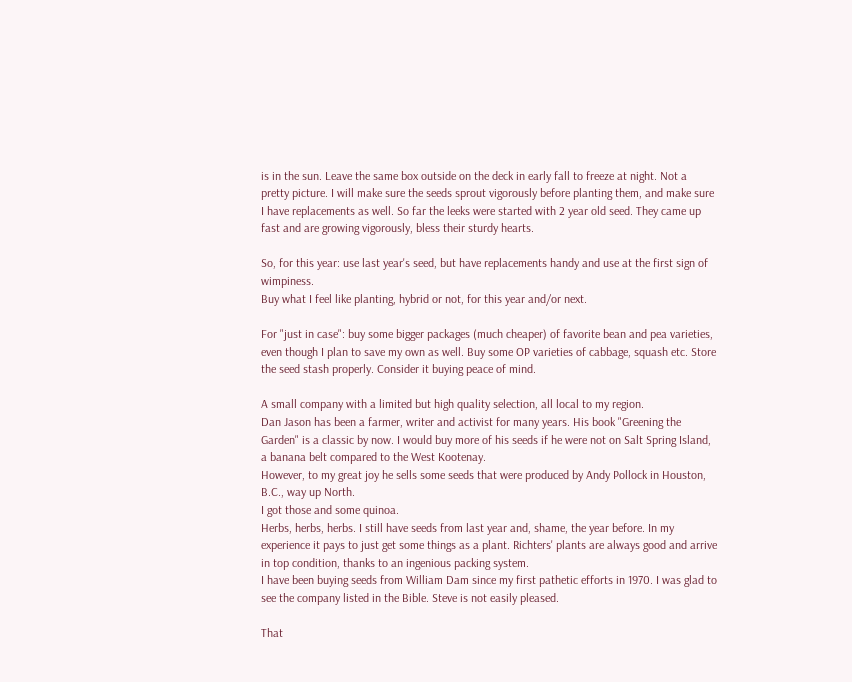is in the sun. Leave the same box outside on the deck in early fall to freeze at night. Not a pretty picture. I will make sure the seeds sprout vigorously before planting them, and make sure I have replacements as well. So far the leeks were started with 2 year old seed. They came up fast and are growing vigorously, bless their sturdy hearts.

So, for this year: use last year's seed, but have replacements handy and use at the first sign of wimpiness.
Buy what I feel like planting, hybrid or not, for this year and/or next.

For "just in case": buy some bigger packages (much cheaper) of favorite bean and pea varieties, even though I plan to save my own as well. Buy some OP varieties of cabbage, squash etc. Store the seed stash properly. Consider it buying peace of mind.

A small company with a limited but high quality selection, all local to my region.
Dan Jason has been a farmer, writer and activist for many years. His book "Greening the Garden" is a classic by now. I would buy more of his seeds if he were not on Salt Spring Island, a banana belt compared to the West Kootenay.
However, to my great joy he sells some seeds that were produced by Andy Pollock in Houston, B.C., way up North.
I got those and some quinoa.
Herbs, herbs, herbs. I still have seeds from last year and, shame, the year before. In my experience it pays to just get some things as a plant. Richters' plants are always good and arrive in top condition, thanks to an ingenious packing system.
I have been buying seeds from William Dam since my first pathetic efforts in 1970. I was glad to see the company listed in the Bible. Steve is not easily pleased.

That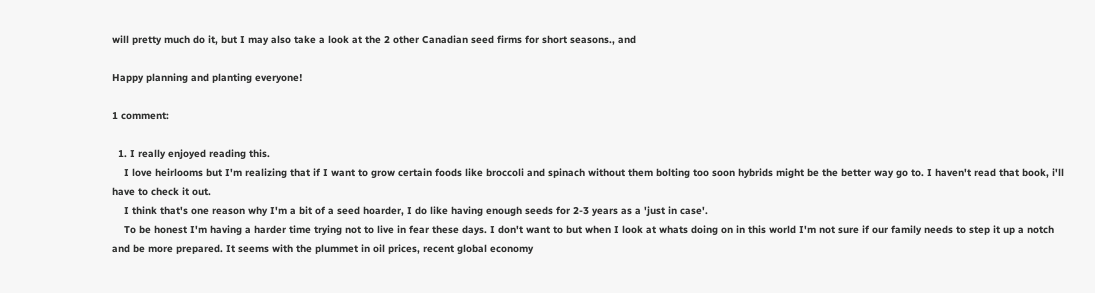will pretty much do it, but I may also take a look at the 2 other Canadian seed firms for short seasons., and

Happy planning and planting everyone!

1 comment:

  1. I really enjoyed reading this.
    I love heirlooms but I'm realizing that if I want to grow certain foods like broccoli and spinach without them bolting too soon hybrids might be the better way go to. I haven't read that book, i'll have to check it out.
    I think that's one reason why I'm a bit of a seed hoarder, I do like having enough seeds for 2-3 years as a 'just in case'.
    To be honest I'm having a harder time trying not to live in fear these days. I don't want to but when I look at whats doing on in this world I'm not sure if our family needs to step it up a notch and be more prepared. It seems with the plummet in oil prices, recent global economy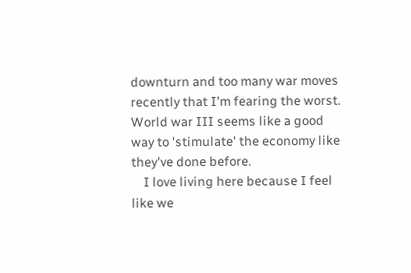downturn and too many war moves recently that I'm fearing the worst. World war III seems like a good way to 'stimulate' the economy like they've done before.
    I love living here because I feel like we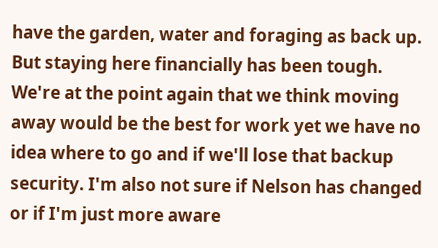have the garden, water and foraging as back up. But staying here financially has been tough. We're at the point again that we think moving away would be the best for work yet we have no idea where to go and if we'll lose that backup security. I'm also not sure if Nelson has changed or if I'm just more aware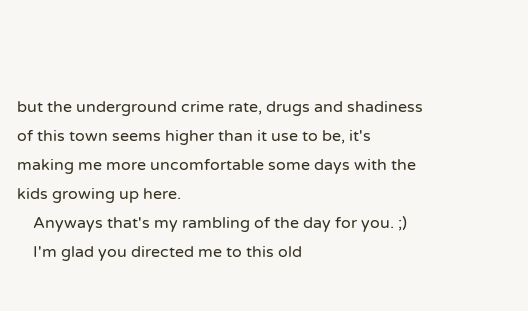but the underground crime rate, drugs and shadiness of this town seems higher than it use to be, it's making me more uncomfortable some days with the kids growing up here.
    Anyways that's my rambling of the day for you. ;)
    I'm glad you directed me to this old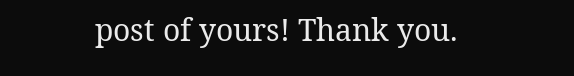post of yours! Thank you.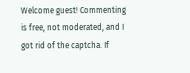Welcome guest! Commenting is free, not moderated, and I got rid of the captcha. If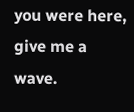you were here, give me a wave.